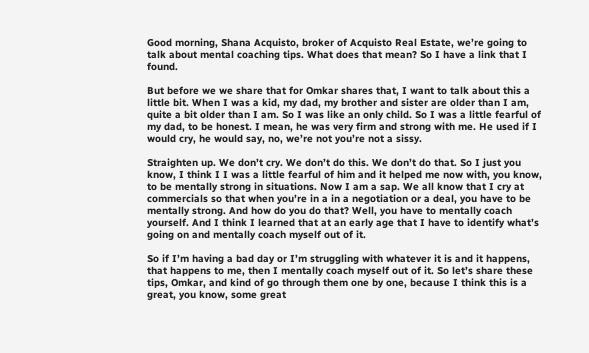Good morning, Shana Acquisto, broker of Acquisto Real Estate, we’re going to talk about mental coaching tips. What does that mean? So I have a link that I found.

But before we we share that for Omkar shares that, I want to talk about this a little bit. When I was a kid, my dad, my brother and sister are older than I am, quite a bit older than I am. So I was like an only child. So I was a little fearful of my dad, to be honest. I mean, he was very firm and strong with me. He used if I would cry, he would say, no, we’re not you’re not a sissy.

Straighten up. We don’t cry. We don’t do this. We don’t do that. So I just you know, I think I I was a little fearful of him and it helped me now with, you know, to be mentally strong in situations. Now I am a sap. We all know that I cry at commercials so that when you’re in a in a negotiation or a deal, you have to be mentally strong. And how do you do that? Well, you have to mentally coach yourself. And I think I learned that at an early age that I have to identify what’s going on and mentally coach myself out of it.

So if I’m having a bad day or I’m struggling with whatever it is and it happens, that happens to me, then I mentally coach myself out of it. So let’s share these tips, Omkar, and kind of go through them one by one, because I think this is a great, you know, some great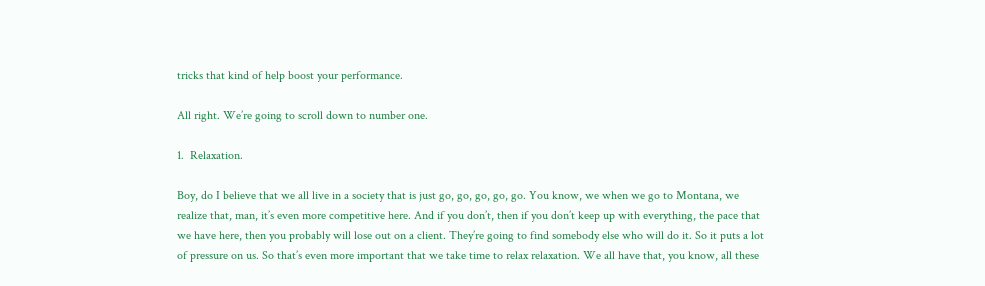tricks that kind of help boost your performance.

All right. We’re going to scroll down to number one.

1.  Relaxation.

Boy, do I believe that we all live in a society that is just go, go, go, go, go. You know, we when we go to Montana, we realize that, man, it’s even more competitive here. And if you don’t, then if you don’t keep up with everything, the pace that we have here, then you probably will lose out on a client. They’re going to find somebody else who will do it. So it puts a lot of pressure on us. So that’s even more important that we take time to relax relaxation. We all have that, you know, all these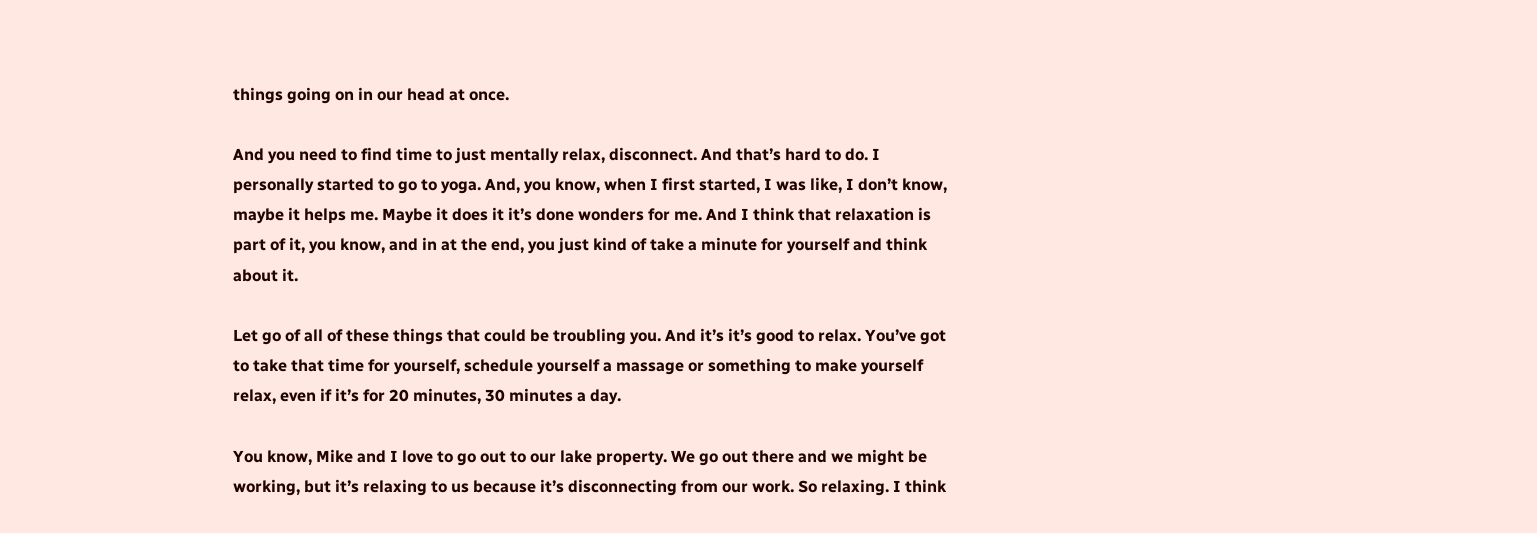things going on in our head at once.

And you need to find time to just mentally relax, disconnect. And that’s hard to do. I personally started to go to yoga. And, you know, when I first started, I was like, I don’t know, maybe it helps me. Maybe it does it it’s done wonders for me. And I think that relaxation is part of it, you know, and in at the end, you just kind of take a minute for yourself and think about it.

Let go of all of these things that could be troubling you. And it’s it’s good to relax. You’ve got to take that time for yourself, schedule yourself a massage or something to make yourself relax, even if it’s for 20 minutes, 30 minutes a day.

You know, Mike and I love to go out to our lake property. We go out there and we might be working, but it’s relaxing to us because it’s disconnecting from our work. So relaxing. I think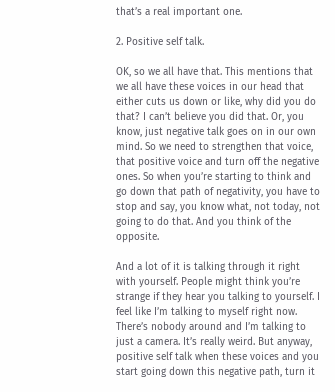that’s a real important one.

2. Positive self talk.

OK, so we all have that. This mentions that we all have these voices in our head that either cuts us down or like, why did you do that? I can’t believe you did that. Or, you know, just negative talk goes on in our own mind. So we need to strengthen that voice, that positive voice and turn off the negative ones. So when you’re starting to think and go down that path of negativity, you have to stop and say, you know what, not today, not going to do that. And you think of the opposite.

And a lot of it is talking through it right with yourself. People might think you’re strange if they hear you talking to yourself. I feel like I’m talking to myself right now. There’s nobody around and I’m talking to just a camera. It’s really weird. But anyway, positive self talk when these voices and you start going down this negative path, turn it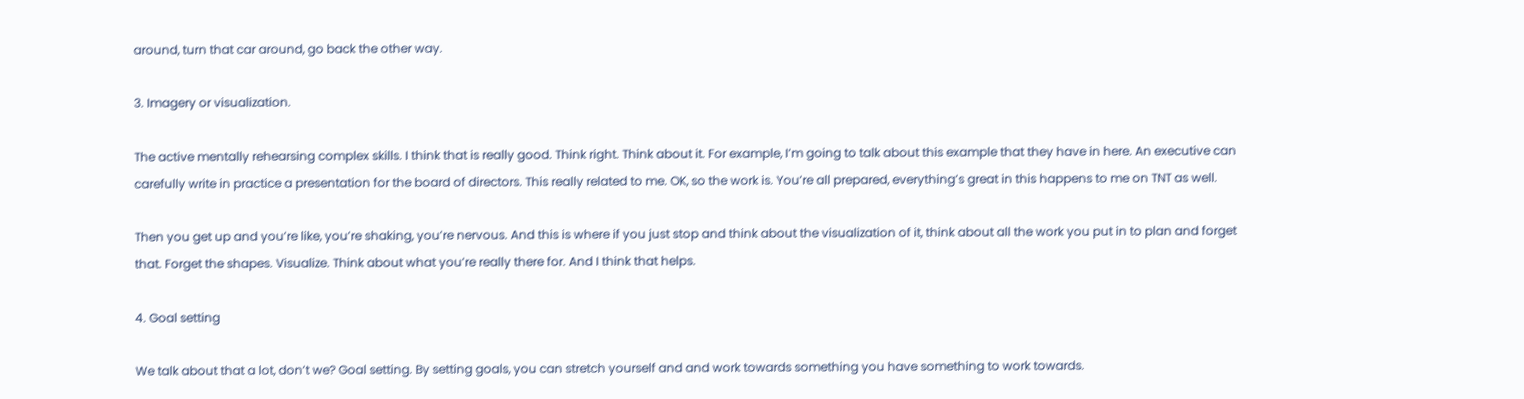around, turn that car around, go back the other way.

3. Imagery or visualization.

The active mentally rehearsing complex skills. I think that is really good. Think right. Think about it. For example, I’m going to talk about this example that they have in here. An executive can carefully write in practice a presentation for the board of directors. This really related to me. OK, so the work is. You’re all prepared, everything’s great in this happens to me on TNT as well.

Then you get up and you’re like, you’re shaking, you’re nervous. And this is where if you just stop and think about the visualization of it, think about all the work you put in to plan and forget that. Forget the shapes. Visualize. Think about what you’re really there for. And I think that helps.

4. Goal setting

We talk about that a lot, don’t we? Goal setting. By setting goals, you can stretch yourself and and work towards something you have something to work towards.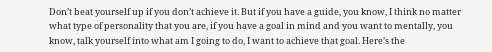Don’t beat yourself up if you don’t achieve it. But if you have a guide, you know, I think no matter what type of personality that you are, if you have a goal in mind and you want to mentally, you know, talk yourself into what am I going to do, I want to achieve that goal. Here’s the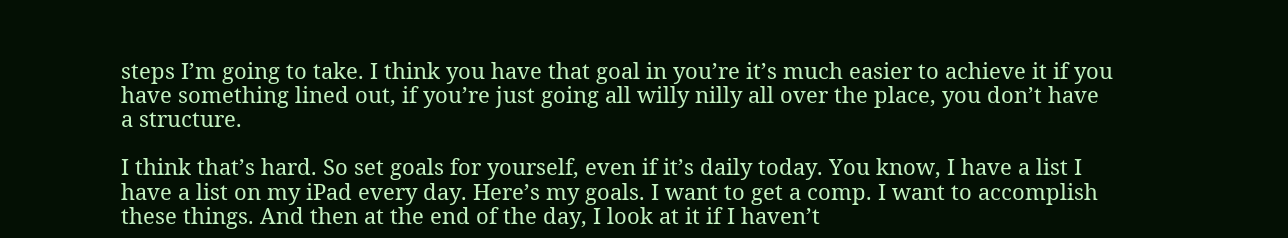steps I’m going to take. I think you have that goal in you’re it’s much easier to achieve it if you have something lined out, if you’re just going all willy nilly all over the place, you don’t have a structure.

I think that’s hard. So set goals for yourself, even if it’s daily today. You know, I have a list I have a list on my iPad every day. Here’s my goals. I want to get a comp. I want to accomplish these things. And then at the end of the day, I look at it if I haven’t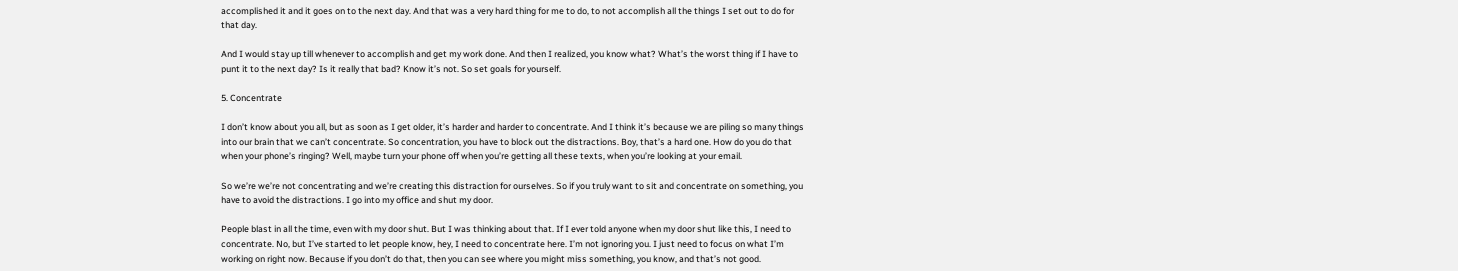accomplished it and it goes on to the next day. And that was a very hard thing for me to do, to not accomplish all the things I set out to do for that day.

And I would stay up till whenever to accomplish and get my work done. And then I realized, you know what? What’s the worst thing if I have to punt it to the next day? Is it really that bad? Know it’s not. So set goals for yourself.

5. Concentrate

I don’t know about you all, but as soon as I get older, it’s harder and harder to concentrate. And I think it’s because we are piling so many things into our brain that we can’t concentrate. So concentration, you have to block out the distractions. Boy, that’s a hard one. How do you do that when your phone’s ringing? Well, maybe turn your phone off when you’re getting all these texts, when you’re looking at your email.

So we’re we’re not concentrating and we’re creating this distraction for ourselves. So if you truly want to sit and concentrate on something, you have to avoid the distractions. I go into my office and shut my door.

People blast in all the time, even with my door shut. But I was thinking about that. If I ever told anyone when my door shut like this, I need to concentrate. No, but I’ve started to let people know, hey, I need to concentrate here. I’m not ignoring you. I just need to focus on what I’m working on right now. Because if you don’t do that, then you can see where you might miss something, you know, and that’s not good.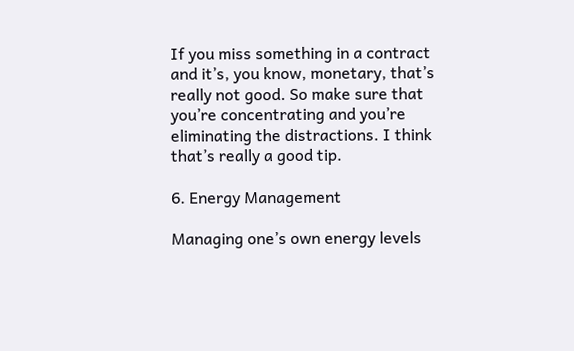If you miss something in a contract and it’s, you know, monetary, that’s really not good. So make sure that you’re concentrating and you’re eliminating the distractions. I think that’s really a good tip.

6. Energy Management

Managing one’s own energy levels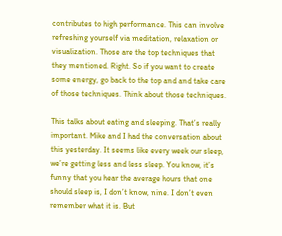contributes to high performance. This can involve refreshing yourself via meditation, relaxation or visualization. Those are the top techniques that they mentioned. Right. So if you want to create some energy, go back to the top and and take care of those techniques. Think about those techniques.

This talks about eating and sleeping. That’s really important. Mike and I had the conversation about this yesterday. It seems like every week our sleep, we’re getting less and less sleep. You know, it’s funny that you hear the average hours that one should sleep is, I don’t know, nine. I don’t even remember what it is. But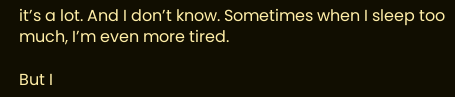it’s a lot. And I don’t know. Sometimes when I sleep too much, I’m even more tired.

But I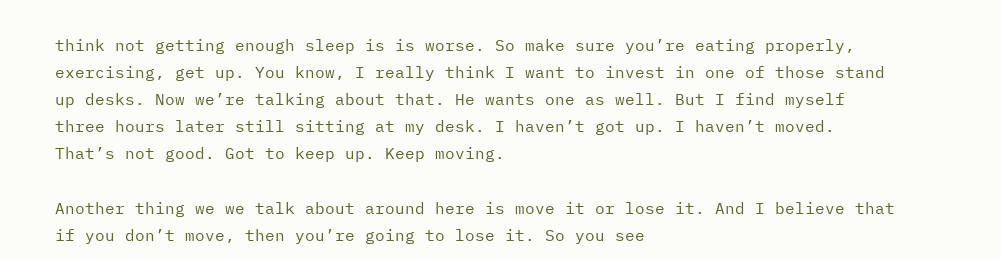think not getting enough sleep is is worse. So make sure you’re eating properly, exercising, get up. You know, I really think I want to invest in one of those stand up desks. Now we’re talking about that. He wants one as well. But I find myself three hours later still sitting at my desk. I haven’t got up. I haven’t moved. That’s not good. Got to keep up. Keep moving.

Another thing we we talk about around here is move it or lose it. And I believe that if you don’t move, then you’re going to lose it. So you see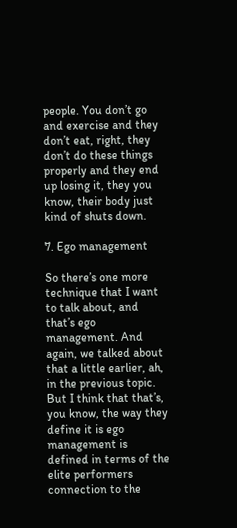people. You don’t go and exercise and they don’t eat, right, they don’t do these things properly and they end up losing it, they you know, their body just kind of shuts down.

7. Ego management

So there’s one more technique that I want to talk about, and that’s ego management. And again, we talked about that a little earlier, ah, in the previous topic. But I think that that’s, you know, the way they define it is ego management is defined in terms of the elite performers connection to the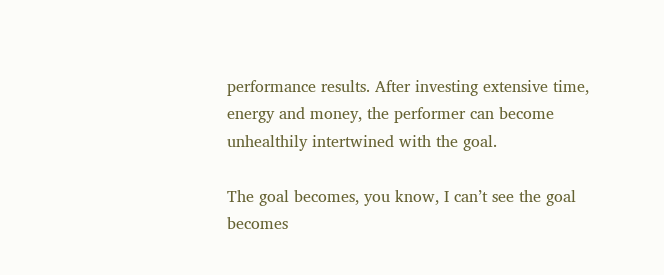performance results. After investing extensive time, energy and money, the performer can become unhealthily intertwined with the goal.

The goal becomes, you know, I can’t see the goal becomes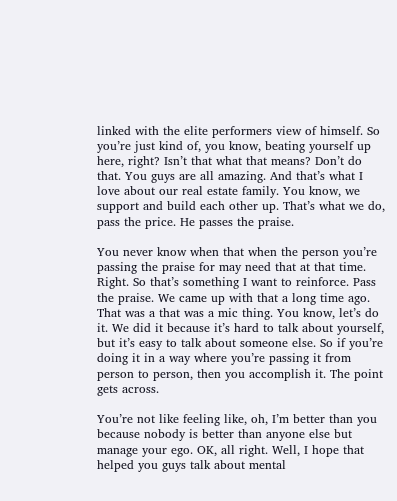linked with the elite performers view of himself. So you’re just kind of, you know, beating yourself up here, right? Isn’t that what that means? Don’t do that. You guys are all amazing. And that’s what I love about our real estate family. You know, we support and build each other up. That’s what we do, pass the price. He passes the praise.

You never know when that when the person you’re passing the praise for may need that at that time. Right. So that’s something I want to reinforce. Pass the praise. We came up with that a long time ago. That was a that was a mic thing. You know, let’s do it. We did it because it’s hard to talk about yourself, but it’s easy to talk about someone else. So if you’re doing it in a way where you’re passing it from person to person, then you accomplish it. The point gets across.

You’re not like feeling like, oh, I’m better than you because nobody is better than anyone else but manage your ego. OK, all right. Well, I hope that helped you guys talk about mental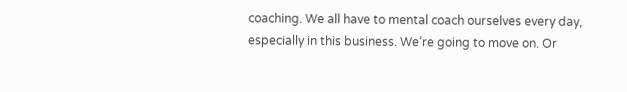coaching. We all have to mental coach ourselves every day, especially in this business. We’re going to move on. Or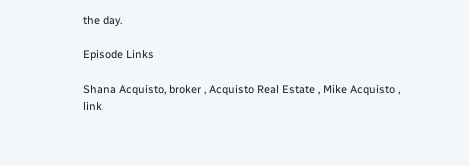the day.

Episode Links

Shana Acquisto, broker , Acquisto Real Estate , Mike Acquisto , link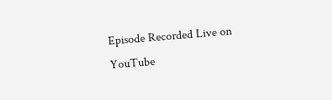Episode Recorded Live on YouTube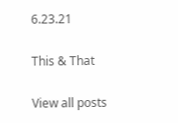6.23.21

This & That

View all posts